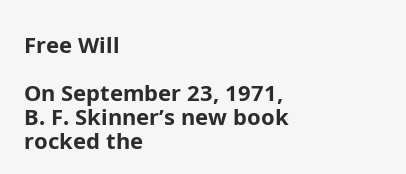Free Will

On September 23, 1971, B. F. Skinner’s new book rocked the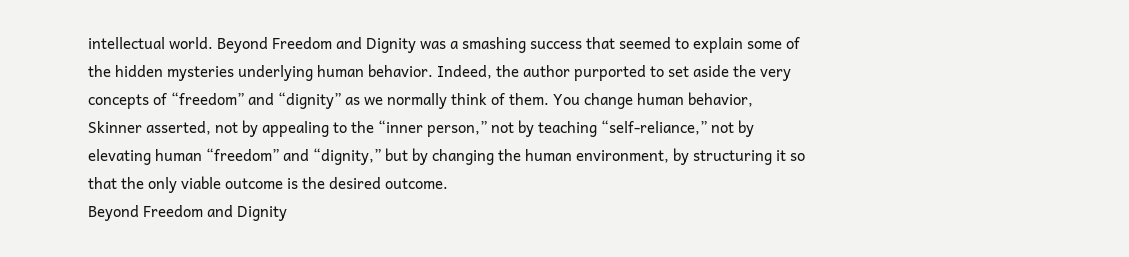intellectual world. Beyond Freedom and Dignity was a smashing success that seemed to explain some of the hidden mysteries underlying human behavior. Indeed, the author purported to set aside the very concepts of “freedom” and “dignity” as we normally think of them. You change human behavior, Skinner asserted, not by appealing to the “inner person,” not by teaching “self-reliance,” not by elevating human “freedom” and “dignity,” but by changing the human environment, by structuring it so that the only viable outcome is the desired outcome.
Beyond Freedom and Dignity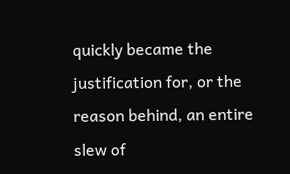quickly became the justification for, or the reason behind, an entire slew of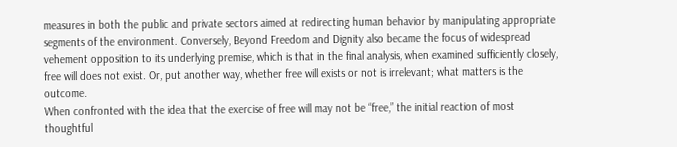measures in both the public and private sectors aimed at redirecting human behavior by manipulating appropriate segments of the environment. Conversely, Beyond Freedom and Dignity also became the focus of widespread vehement opposition to its underlying premise, which is that in the final analysis, when examined sufficiently closely, free will does not exist. Or, put another way, whether free will exists or not is irrelevant; what matters is the outcome.
When confronted with the idea that the exercise of free will may not be “free,” the initial reaction of most thoughtful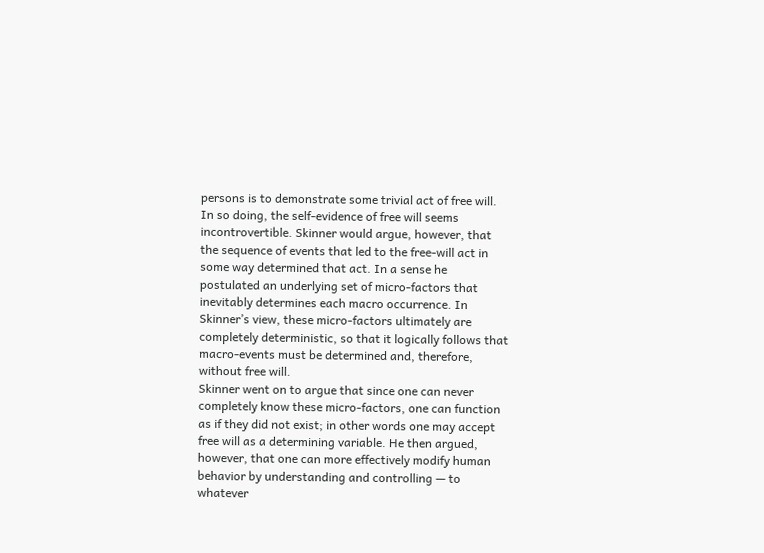persons is to demonstrate some trivial act of free will. In so doing, the self-evidence of free will seems incontrovertible. Skinner would argue, however, that the sequence of events that led to the free-will act in some way determined that act. In a sense he postulated an underlying set of micro-factors that inevitably determines each macro occurrence. In Skinner’s view, these micro-factors ultimately are completely deterministic, so that it logically follows that macro-events must be determined and, therefore, without free will.
Skinner went on to argue that since one can never completely know these micro-factors, one can function as if they did not exist; in other words one may accept free will as a determining variable. He then argued, however, that one can more effectively modify human behavior by understanding and controlling — to whatever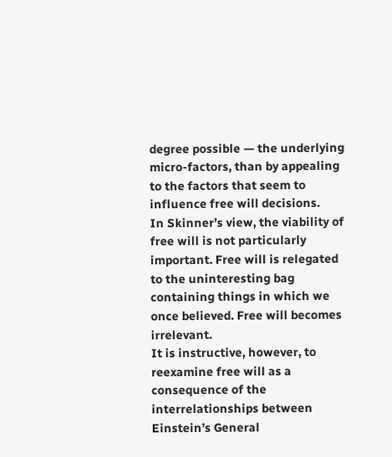degree possible — the underlying micro-factors, than by appealing to the factors that seem to influence free will decisions.
In Skinner’s view, the viability of free will is not particularly important. Free will is relegated to the uninteresting bag containing things in which we once believed. Free will becomes irrelevant.
It is instructive, however, to reexamine free will as a consequence of the interrelationships between Einstein’s General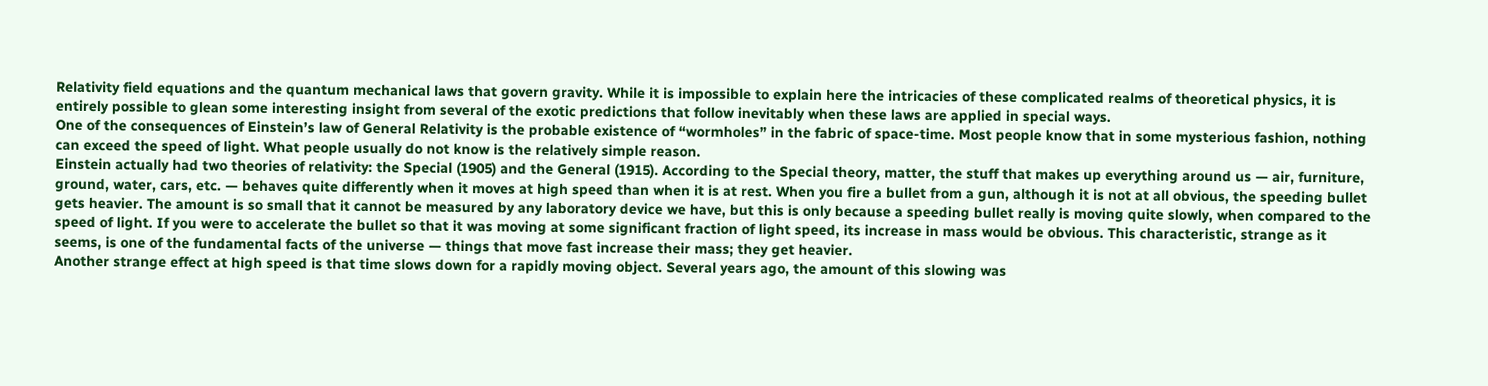Relativity field equations and the quantum mechanical laws that govern gravity. While it is impossible to explain here the intricacies of these complicated realms of theoretical physics, it is entirely possible to glean some interesting insight from several of the exotic predictions that follow inevitably when these laws are applied in special ways.
One of the consequences of Einstein’s law of General Relativity is the probable existence of “wormholes” in the fabric of space-time. Most people know that in some mysterious fashion, nothing can exceed the speed of light. What people usually do not know is the relatively simple reason.
Einstein actually had two theories of relativity: the Special (1905) and the General (1915). According to the Special theory, matter, the stuff that makes up everything around us — air, furniture, ground, water, cars, etc. — behaves quite differently when it moves at high speed than when it is at rest. When you fire a bullet from a gun, although it is not at all obvious, the speeding bullet gets heavier. The amount is so small that it cannot be measured by any laboratory device we have, but this is only because a speeding bullet really is moving quite slowly, when compared to the speed of light. If you were to accelerate the bullet so that it was moving at some significant fraction of light speed, its increase in mass would be obvious. This characteristic, strange as it seems, is one of the fundamental facts of the universe — things that move fast increase their mass; they get heavier.
Another strange effect at high speed is that time slows down for a rapidly moving object. Several years ago, the amount of this slowing was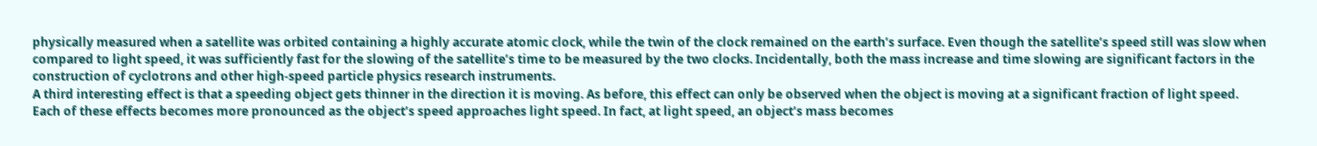physically measured when a satellite was orbited containing a highly accurate atomic clock, while the twin of the clock remained on the earth’s surface. Even though the satellite’s speed still was slow when compared to light speed, it was sufficiently fast for the slowing of the satellite’s time to be measured by the two clocks. Incidentally, both the mass increase and time slowing are significant factors in the construction of cyclotrons and other high-speed particle physics research instruments.
A third interesting effect is that a speeding object gets thinner in the direction it is moving. As before, this effect can only be observed when the object is moving at a significant fraction of light speed.
Each of these effects becomes more pronounced as the object’s speed approaches light speed. In fact, at light speed, an object’s mass becomes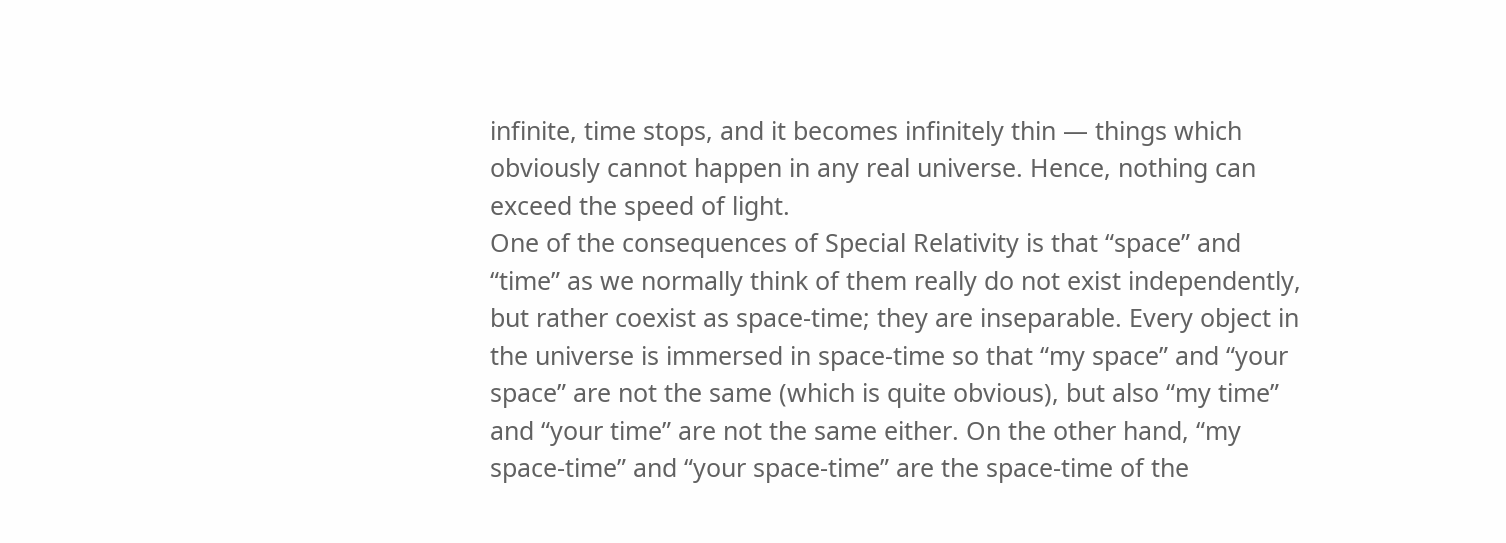infinite, time stops, and it becomes infinitely thin — things which obviously cannot happen in any real universe. Hence, nothing can exceed the speed of light.
One of the consequences of Special Relativity is that “space” and “time” as we normally think of them really do not exist independently, but rather coexist as space-time; they are inseparable. Every object in the universe is immersed in space-time so that “my space” and “your space” are not the same (which is quite obvious), but also “my time” and “your time” are not the same either. On the other hand, “my space-time” and “your space-time” are the space-time of the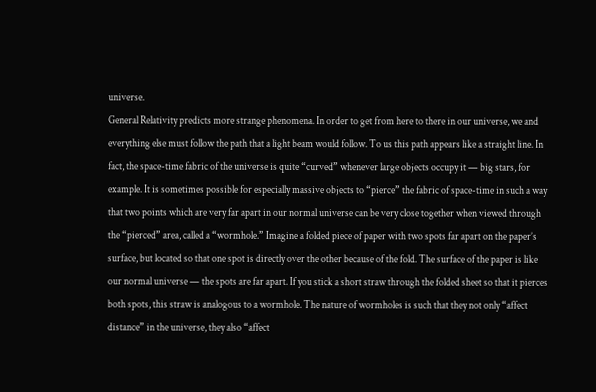universe.
General Relativity predicts more strange phenomena. In order to get from here to there in our universe, we and everything else must follow the path that a light beam would follow. To us this path appears like a straight line. In fact, the space-time fabric of the universe is quite “curved” whenever large objects occupy it — big stars, for example. It is sometimes possible for especially massive objects to “pierce” the fabric of space-time in such a way that two points which are very far apart in our normal universe can be very close together when viewed through the “pierced” area, called a “wormhole.” Imagine a folded piece of paper with two spots far apart on the paper’s surface, but located so that one spot is directly over the other because of the fold. The surface of the paper is like our normal universe — the spots are far apart. If you stick a short straw through the folded sheet so that it pierces both spots, this straw is analogous to a wormhole. The nature of wormholes is such that they not only “affect distance” in the universe, they also “affect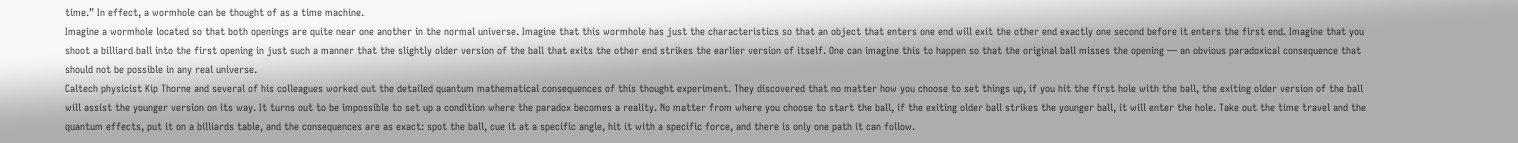time.” In effect, a wormhole can be thought of as a time machine.
Imagine a wormhole located so that both openings are quite near one another in the normal universe. Imagine that this wormhole has just the characteristics so that an object that enters one end will exit the other end exactly one second before it enters the first end. Imagine that you shoot a billiard ball into the first opening in just such a manner that the slightly older version of the ball that exits the other end strikes the earlier version of itself. One can imagine this to happen so that the original ball misses the opening — an obvious paradoxical consequence that should not be possible in any real universe.
Caltech physicist Kip Thorne and several of his colleagues worked out the detailed quantum mathematical consequences of this thought experiment. They discovered that no matter how you choose to set things up, if you hit the first hole with the ball, the exiting older version of the ball will assist the younger version on its way. It turns out to be impossible to set up a condition where the paradox becomes a reality. No matter from where you choose to start the ball, if the exiting older ball strikes the younger ball, it will enter the hole. Take out the time travel and the quantum effects, put it on a billiards table, and the consequences are as exact: spot the ball, cue it at a specific angle, hit it with a specific force, and there is only one path it can follow.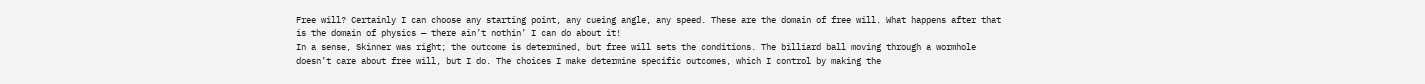Free will? Certainly I can choose any starting point, any cueing angle, any speed. These are the domain of free will. What happens after that is the domain of physics — there ain’t nothin’ I can do about it!
In a sense, Skinner was right; the outcome is determined, but free will sets the conditions. The billiard ball moving through a wormhole doesn’t care about free will, but I do. The choices I make determine specific outcomes, which I control by making the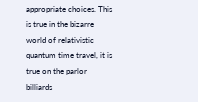appropriate choices. This is true in the bizarre world of relativistic quantum time travel, it is true on the parlor billiards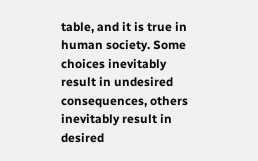table, and it is true in human society. Some choices inevitably result in undesired consequences, others inevitably result in desired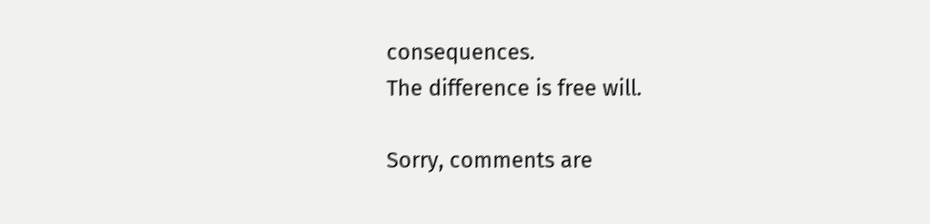consequences.
The difference is free will.

Sorry, comments are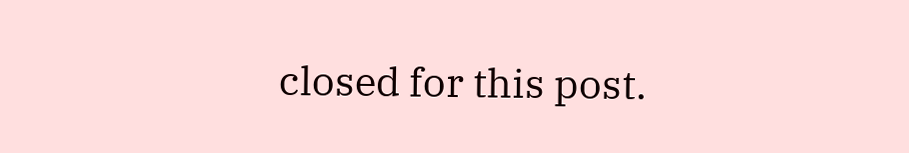closed for this post.